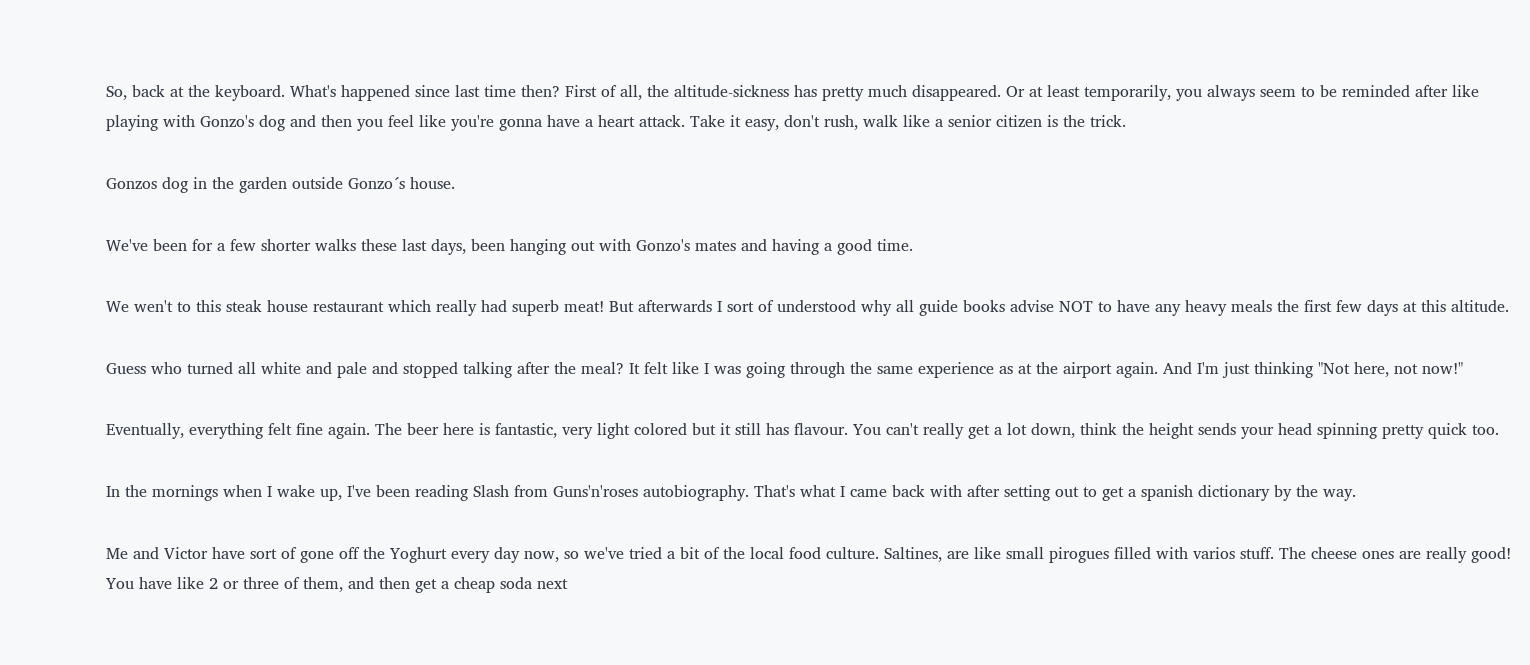So, back at the keyboard. What's happened since last time then? First of all, the altitude-sickness has pretty much disappeared. Or at least temporarily, you always seem to be reminded after like playing with Gonzo's dog and then you feel like you're gonna have a heart attack. Take it easy, don't rush, walk like a senior citizen is the trick.

Gonzos dog in the garden outside Gonzo´s house.

We've been for a few shorter walks these last days, been hanging out with Gonzo's mates and having a good time.

We wen't to this steak house restaurant which really had superb meat! But afterwards I sort of understood why all guide books advise NOT to have any heavy meals the first few days at this altitude.

Guess who turned all white and pale and stopped talking after the meal? It felt like I was going through the same experience as at the airport again. And I'm just thinking "Not here, not now!"

Eventually, everything felt fine again. The beer here is fantastic, very light colored but it still has flavour. You can't really get a lot down, think the height sends your head spinning pretty quick too.

In the mornings when I wake up, I've been reading Slash from Guns'n'roses autobiography. That's what I came back with after setting out to get a spanish dictionary by the way.

Me and Victor have sort of gone off the Yoghurt every day now, so we've tried a bit of the local food culture. Saltines, are like small pirogues filled with varios stuff. The cheese ones are really good! You have like 2 or three of them, and then get a cheap soda next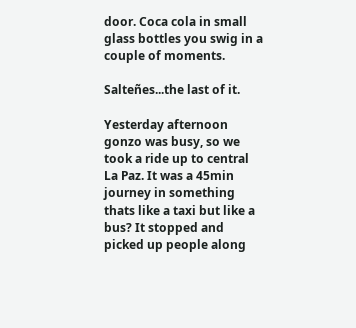door. Coca cola in small glass bottles you swig in a couple of moments.

Salteñes...the last of it.

Yesterday afternoon gonzo was busy, so we took a ride up to central La Paz. It was a 45min journey in something thats like a taxi but like a bus? It stopped and picked up people along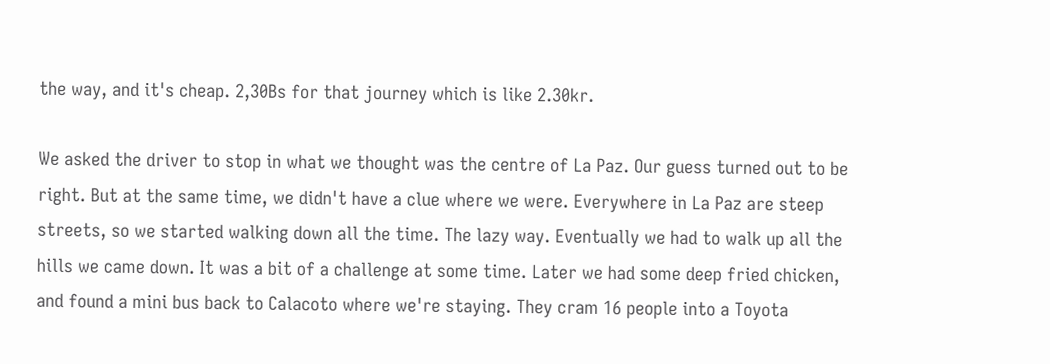the way, and it's cheap. 2,30Bs for that journey which is like 2.30kr.

We asked the driver to stop in what we thought was the centre of La Paz. Our guess turned out to be right. But at the same time, we didn't have a clue where we were. Everywhere in La Paz are steep streets, so we started walking down all the time. The lazy way. Eventually we had to walk up all the hills we came down. It was a bit of a challenge at some time. Later we had some deep fried chicken, and found a mini bus back to Calacoto where we're staying. They cram 16 people into a Toyota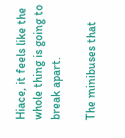Hiace, it feels like the whole thing is going to break apart.

The minibuses that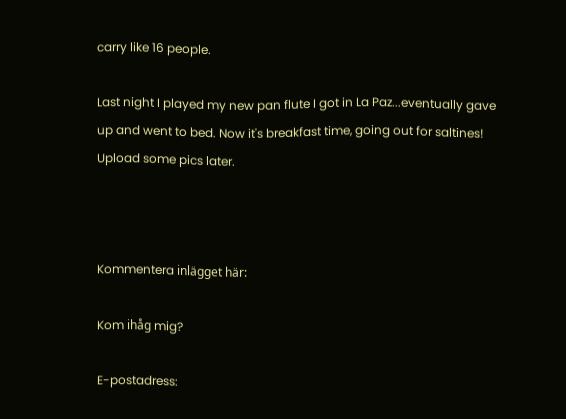carry like 16 people.

Last night I played my new pan flute I got in La Paz...eventually gave up and went to bed. Now it's breakfast time, going out for saltines! Upload some pics later.



Kommentera inlägget här:

Kom ihåg mig?

E-postadress: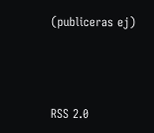(publiceras ej)



RSS 2.0